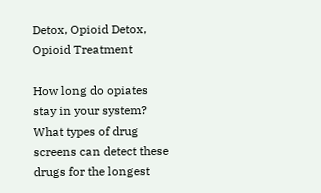Detox, Opioid Detox, Opioid Treatment

How long do opiates stay in your system? What types of drug screens can detect these drugs for the longest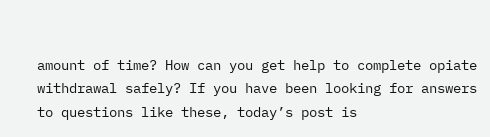amount of time? How can you get help to complete opiate withdrawal safely? If you have been looking for answers to questions like these, today’s post is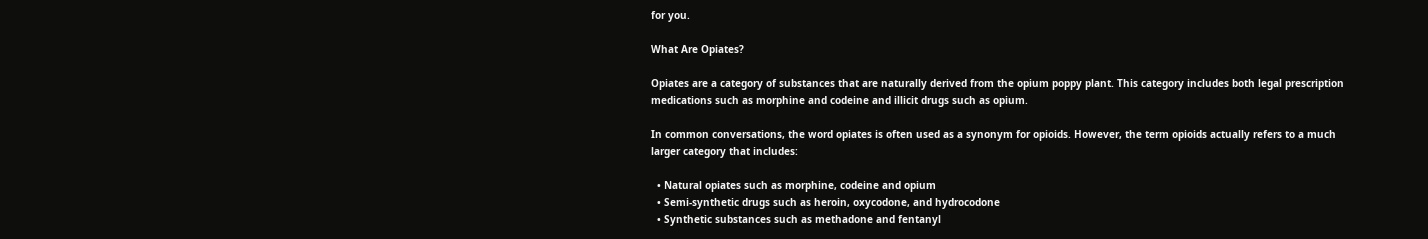for you.

What Are Opiates?

Opiates are a category of substances that are naturally derived from the opium poppy plant. This category includes both legal prescription medications such as morphine and codeine and illicit drugs such as opium.

In common conversations, the word opiates is often used as a synonym for opioids. However, the term opioids actually refers to a much larger category that includes:

  • Natural opiates such as morphine, codeine and opium
  • Semi-synthetic drugs such as heroin, oxycodone, and hydrocodone
  • Synthetic substances such as methadone and fentanyl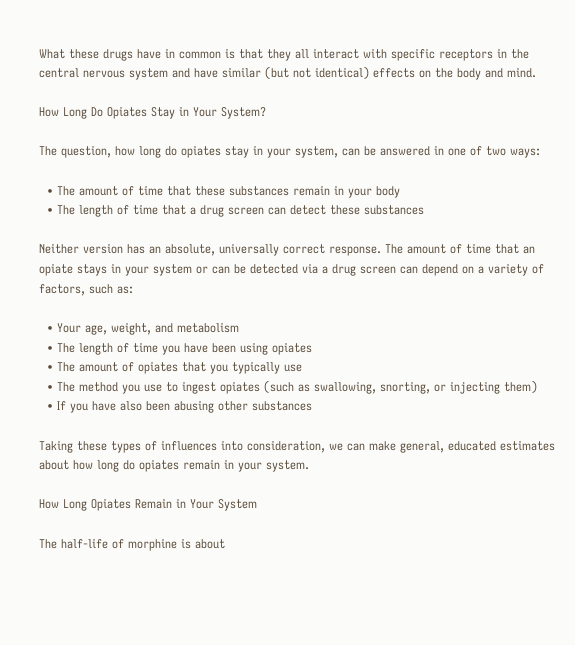What these drugs have in common is that they all interact with specific receptors in the central nervous system and have similar (but not identical) effects on the body and mind.

How Long Do Opiates Stay in Your System?

The question, how long do opiates stay in your system, can be answered in one of two ways:

  • The amount of time that these substances remain in your body
  • The length of time that a drug screen can detect these substances

Neither version has an absolute, universally correct response. The amount of time that an opiate stays in your system or can be detected via a drug screen can depend on a variety of factors, such as:

  • Your age, weight, and metabolism
  • The length of time you have been using opiates
  • The amount of opiates that you typically use
  • The method you use to ingest opiates (such as swallowing, snorting, or injecting them)
  • If you have also been abusing other substances

Taking these types of influences into consideration, we can make general, educated estimates about how long do opiates remain in your system.

How Long Opiates Remain in Your System

The half-life of morphine is about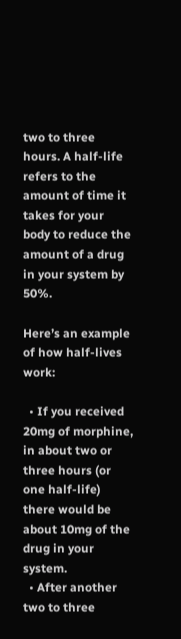two to three hours. A half-life refers to the amount of time it takes for your body to reduce the amount of a drug in your system by 50%.

Here’s an example of how half-lives work:

  • If you received 20mg of morphine, in about two or three hours (or one half-life) there would be about 10mg of the drug in your system.
  • After another two to three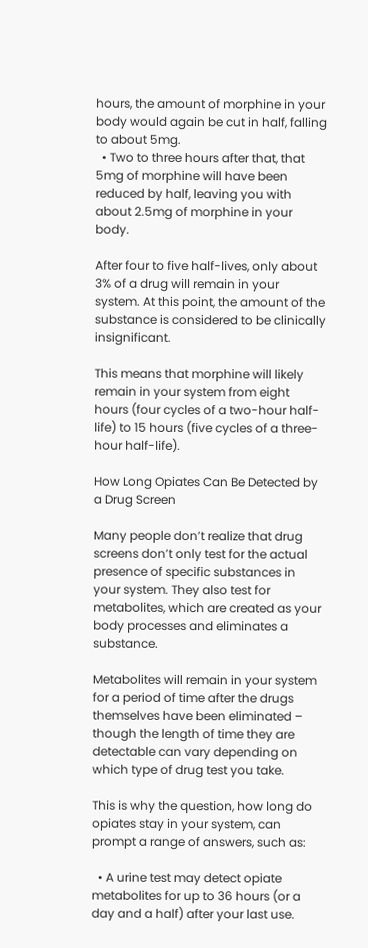hours, the amount of morphine in your body would again be cut in half, falling to about 5mg.
  • Two to three hours after that, that 5mg of morphine will have been reduced by half, leaving you with about 2.5mg of morphine in your body.

After four to five half-lives, only about 3% of a drug will remain in your system. At this point, the amount of the substance is considered to be clinically insignificant.

This means that morphine will likely remain in your system from eight hours (four cycles of a two-hour half-life) to 15 hours (five cycles of a three-hour half-life).

How Long Opiates Can Be Detected by a Drug Screen

Many people don’t realize that drug screens don’t only test for the actual presence of specific substances in your system. They also test for metabolites, which are created as your body processes and eliminates a substance.

Metabolites will remain in your system for a period of time after the drugs themselves have been eliminated – though the length of time they are detectable can vary depending on which type of drug test you take.

This is why the question, how long do opiates stay in your system, can prompt a range of answers, such as:

  • A urine test may detect opiate metabolites for up to 36 hours (or a day and a half) after your last use.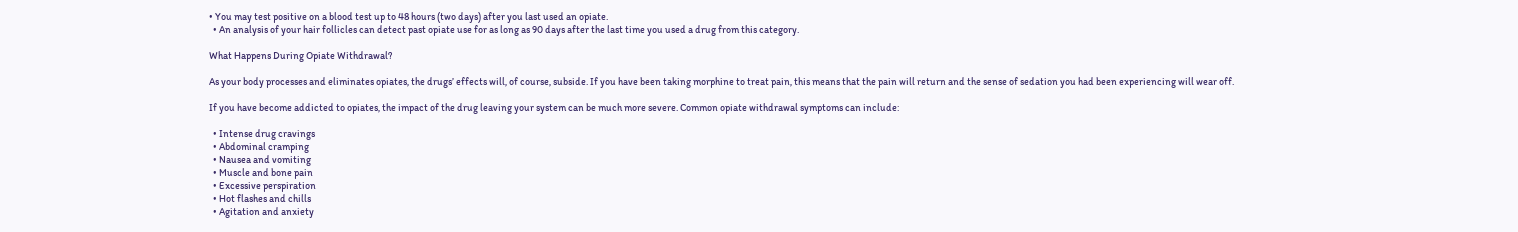• You may test positive on a blood test up to 48 hours (two days) after you last used an opiate.
  • An analysis of your hair follicles can detect past opiate use for as long as 90 days after the last time you used a drug from this category.

What Happens During Opiate Withdrawal?

As your body processes and eliminates opiates, the drugs’ effects will, of course, subside. If you have been taking morphine to treat pain, this means that the pain will return and the sense of sedation you had been experiencing will wear off.

If you have become addicted to opiates, the impact of the drug leaving your system can be much more severe. Common opiate withdrawal symptoms can include:

  • Intense drug cravings
  • Abdominal cramping
  • Nausea and vomiting
  • Muscle and bone pain
  • Excessive perspiration
  • Hot flashes and chills
  • Agitation and anxiety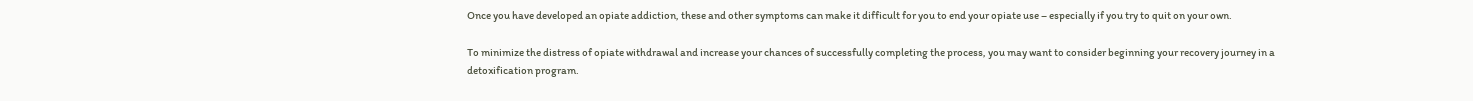Once you have developed an opiate addiction, these and other symptoms can make it difficult for you to end your opiate use – especially if you try to quit on your own.

To minimize the distress of opiate withdrawal and increase your chances of successfully completing the process, you may want to consider beginning your recovery journey in a detoxification program.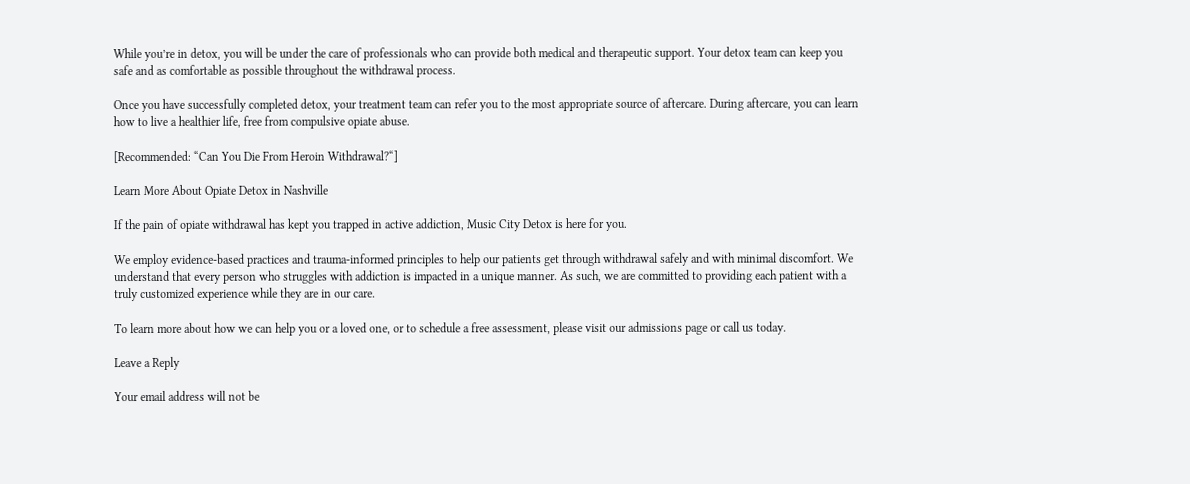While you’re in detox, you will be under the care of professionals who can provide both medical and therapeutic support. Your detox team can keep you safe and as comfortable as possible throughout the withdrawal process.

Once you have successfully completed detox, your treatment team can refer you to the most appropriate source of aftercare. During aftercare, you can learn how to live a healthier life, free from compulsive opiate abuse.

[Recommended: “Can You Die From Heroin Withdrawal?“]

Learn More About Opiate Detox in Nashville

If the pain of opiate withdrawal has kept you trapped in active addiction, Music City Detox is here for you.

We employ evidence-based practices and trauma-informed principles to help our patients get through withdrawal safely and with minimal discomfort. We understand that every person who struggles with addiction is impacted in a unique manner. As such, we are committed to providing each patient with a truly customized experience while they are in our care.

To learn more about how we can help you or a loved one, or to schedule a free assessment, please visit our admissions page or call us today.

Leave a Reply

Your email address will not be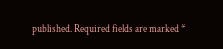published. Required fields are marked *